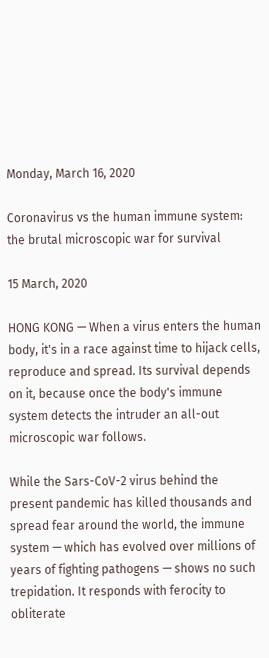Monday, March 16, 2020

Coronavirus vs the human immune system: the brutal microscopic war for survival

15 March, 2020

HONG KONG — When a virus enters the human body, it's in a race against time to hijack cells, reproduce and spread. Its survival depends on it, because once the body's immune system detects the intruder an all-out microscopic war follows.

While the Sars-CoV-2 virus behind the present pandemic has killed thousands and spread fear around the world, the immune system — which has evolved over millions of years of fighting pathogens — shows no such trepidation. It responds with ferocity to obliterate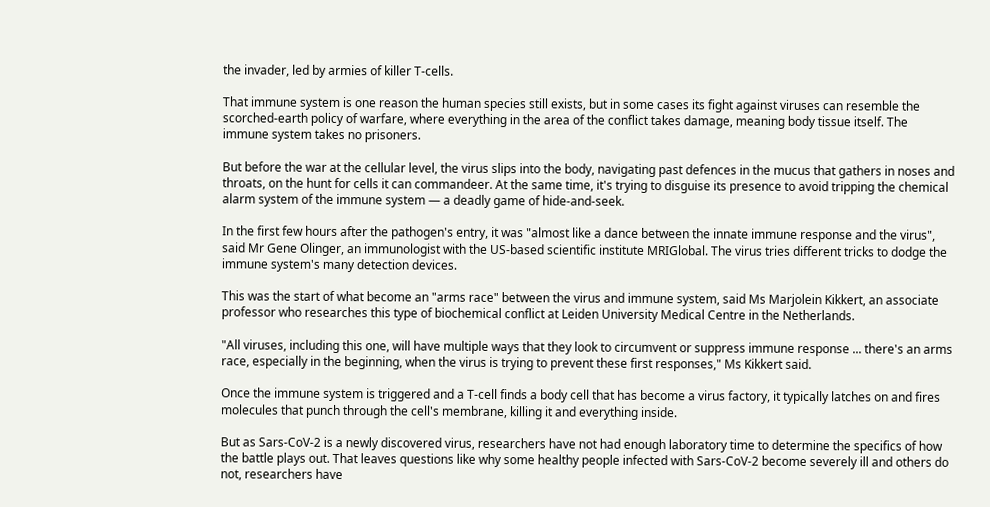the invader, led by armies of killer T-cells.

That immune system is one reason the human species still exists, but in some cases its fight against viruses can resemble the scorched-earth policy of warfare, where everything in the area of the conflict takes damage, meaning body tissue itself. The immune system takes no prisoners.

But before the war at the cellular level, the virus slips into the body, navigating past defences in the mucus that gathers in noses and throats, on the hunt for cells it can commandeer. At the same time, it's trying to disguise its presence to avoid tripping the chemical alarm system of the immune system — a deadly game of hide-and-seek.

In the first few hours after the pathogen's entry, it was "almost like a dance between the innate immune response and the virus", said Mr Gene Olinger, an immunologist with the US-based scientific institute MRIGlobal. The virus tries different tricks to dodge the immune system's many detection devices.

This was the start of what become an "arms race" between the virus and immune system, said Ms Marjolein Kikkert, an associate professor who researches this type of biochemical conflict at Leiden University Medical Centre in the Netherlands.

"All viruses, including this one, will have multiple ways that they look to circumvent or suppress immune response ... there's an arms race, especially in the beginning, when the virus is trying to prevent these first responses," Ms Kikkert said.

Once the immune system is triggered and a T-cell finds a body cell that has become a virus factory, it typically latches on and fires molecules that punch through the cell's membrane, killing it and everything inside.

But as Sars-CoV-2 is a newly discovered virus, researchers have not had enough laboratory time to determine the specifics of how the battle plays out. That leaves questions like why some healthy people infected with Sars-CoV-2 become severely ill and others do not, researchers have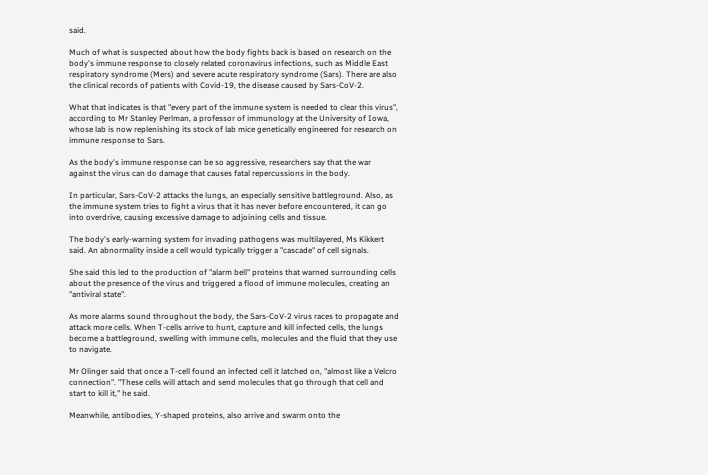said.

Much of what is suspected about how the body fights back is based on research on the body's immune response to closely related coronavirus infections, such as Middle East respiratory syndrome (Mers) and severe acute respiratory syndrome (Sars). There are also the clinical records of patients with Covid-19, the disease caused by Sars-CoV-2.

What that indicates is that "every part of the immune system is needed to clear this virus", according to Mr Stanley Perlman, a professor of immunology at the University of Iowa, whose lab is now replenishing its stock of lab mice genetically engineered for research on immune response to Sars.

As the body's immune response can be so aggressive, researchers say that the war against the virus can do damage that causes fatal repercussions in the body.

In particular, Sars-CoV-2 attacks the lungs, an especially sensitive battleground. Also, as the immune system tries to fight a virus that it has never before encountered, it can go into overdrive, causing excessive damage to adjoining cells and tissue.

The body's early-warning system for invading pathogens was multilayered, Ms Kikkert said. An abnormality inside a cell would typically trigger a "cascade" of cell signals.

She said this led to the production of "alarm bell" proteins that warned surrounding cells about the presence of the virus and triggered a flood of immune molecules, creating an "antiviral state".

As more alarms sound throughout the body, the Sars-CoV-2 virus races to propagate and attack more cells. When T-cells arrive to hunt, capture and kill infected cells, the lungs become a battleground, swelling with immune cells, molecules and the fluid that they use to navigate.

Mr Olinger said that once a T-cell found an infected cell it latched on, "almost like a Velcro connection". "These cells will attach and send molecules that go through that cell and start to kill it," he said.

Meanwhile, antibodies, Y-shaped proteins, also arrive and swarm onto the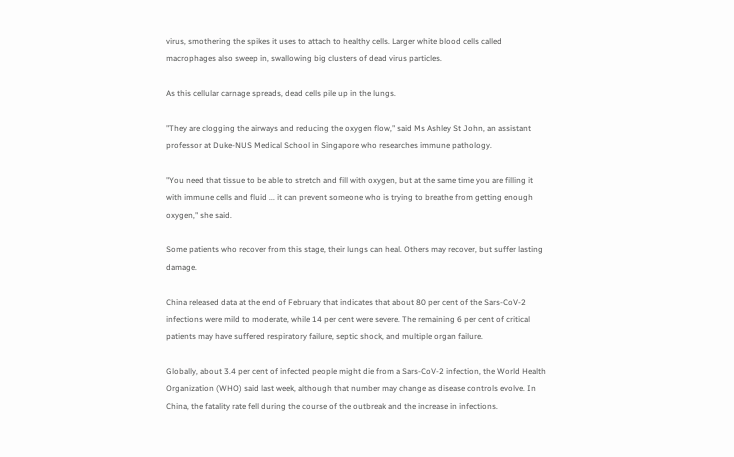virus, smothering the spikes it uses to attach to healthy cells. Larger white blood cells called macrophages also sweep in, swallowing big clusters of dead virus particles.

As this cellular carnage spreads, dead cells pile up in the lungs.

"They are clogging the airways and reducing the oxygen flow," said Ms Ashley St John, an assistant professor at Duke-NUS Medical School in Singapore who researches immune pathology.

"You need that tissue to be able to stretch and fill with oxygen, but at the same time you are filling it with immune cells and fluid ... it can prevent someone who is trying to breathe from getting enough oxygen," she said.

Some patients who recover from this stage, their lungs can heal. Others may recover, but suffer lasting damage.

China released data at the end of February that indicates that about 80 per cent of the Sars-CoV-2 infections were mild to moderate, while 14 per cent were severe. The remaining 6 per cent of critical patients may have suffered respiratory failure, septic shock, and multiple organ failure.

Globally, about 3.4 per cent of infected people might die from a Sars-CoV-2 infection, the World Health Organization (WHO) said last week, although that number may change as disease controls evolve. In China, the fatality rate fell during the course of the outbreak and the increase in infections.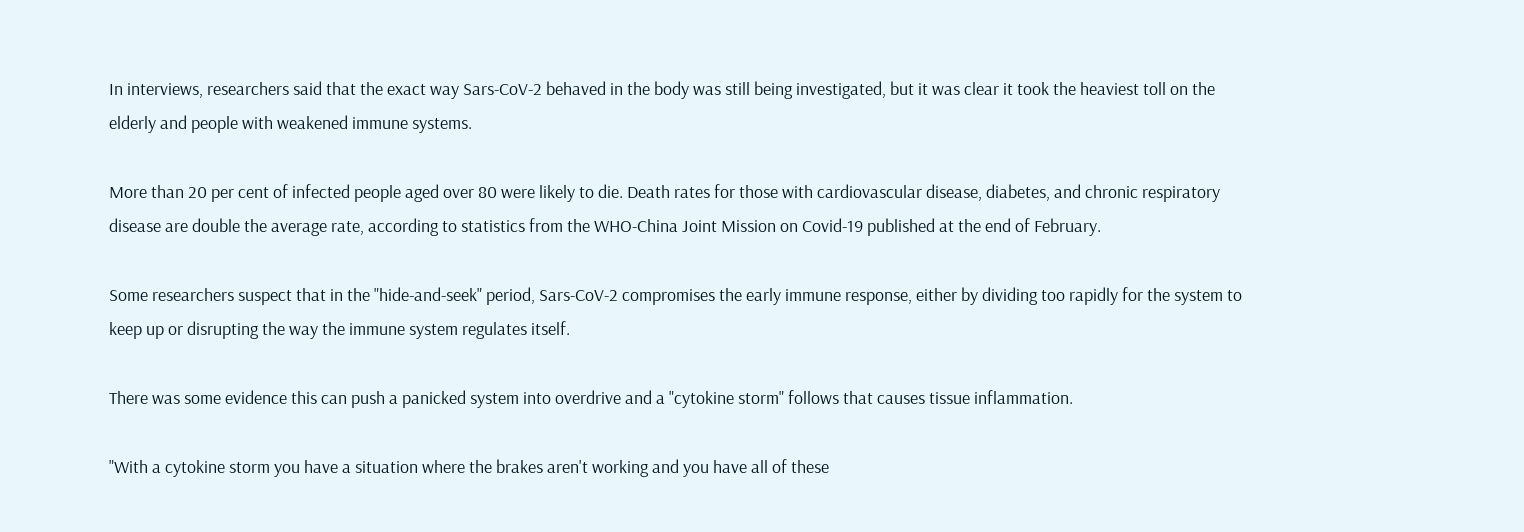In interviews, researchers said that the exact way Sars-CoV-2 behaved in the body was still being investigated, but it was clear it took the heaviest toll on the elderly and people with weakened immune systems.

More than 20 per cent of infected people aged over 80 were likely to die. Death rates for those with cardiovascular disease, diabetes, and chronic respiratory disease are double the average rate, according to statistics from the WHO-China Joint Mission on Covid-19 published at the end of February.

Some researchers suspect that in the "hide-and-seek" period, Sars-CoV-2 compromises the early immune response, either by dividing too rapidly for the system to keep up or disrupting the way the immune system regulates itself.

There was some evidence this can push a panicked system into overdrive and a "cytokine storm" follows that causes tissue inflammation.

"With a cytokine storm you have a situation where the brakes aren't working and you have all of these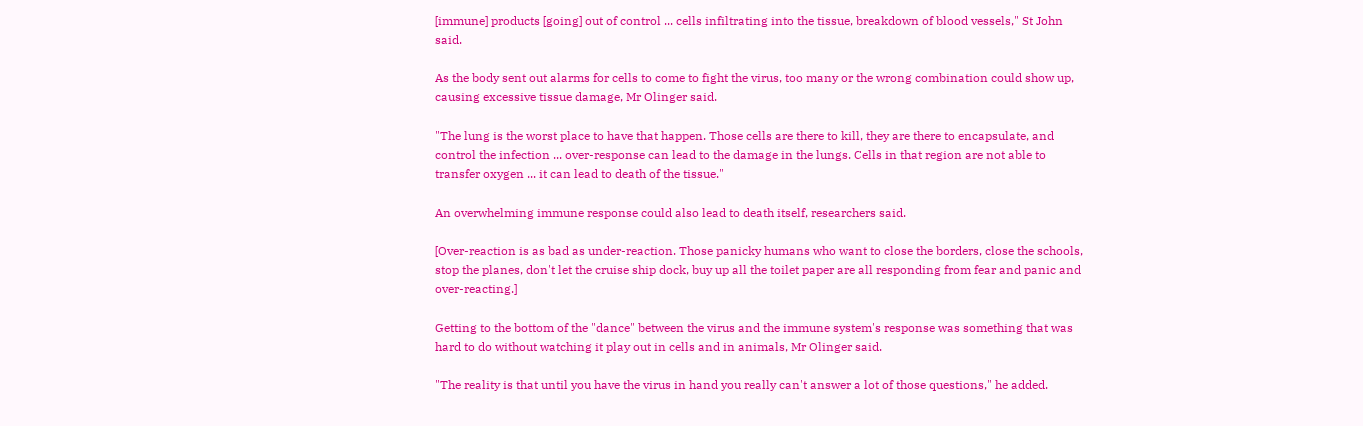[immune] products [going] out of control ... cells infiltrating into the tissue, breakdown of blood vessels," St John said.

As the body sent out alarms for cells to come to fight the virus, too many or the wrong combination could show up, causing excessive tissue damage, Mr Olinger said.

"The lung is the worst place to have that happen. Those cells are there to kill, they are there to encapsulate, and control the infection ... over-response can lead to the damage in the lungs. Cells in that region are not able to transfer oxygen ... it can lead to death of the tissue."

An overwhelming immune response could also lead to death itself, researchers said.

[Over-reaction is as bad as under-reaction. Those panicky humans who want to close the borders, close the schools, stop the planes, don't let the cruise ship dock, buy up all the toilet paper are all responding from fear and panic and over-reacting.]

Getting to the bottom of the "dance" between the virus and the immune system's response was something that was hard to do without watching it play out in cells and in animals, Mr Olinger said.

"The reality is that until you have the virus in hand you really can't answer a lot of those questions," he added.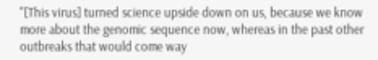"[This virus] turned science upside down on us, because we know more about the genomic sequence now, whereas in the past other outbreaks that would come way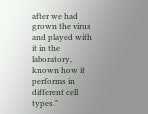after we had grown the virus and played with it in the laboratory, known how it performs in different cell types."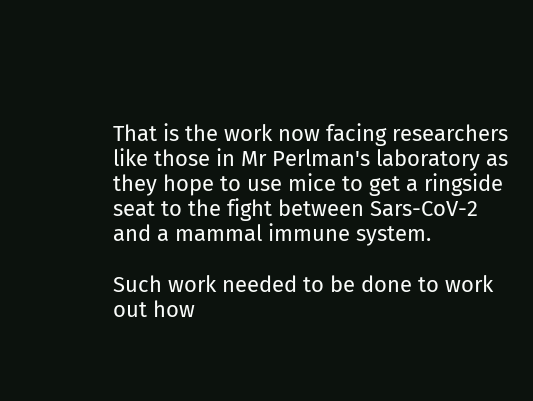That is the work now facing researchers like those in Mr Perlman's laboratory as they hope to use mice to get a ringside seat to the fight between Sars-CoV-2 and a mammal immune system.

Such work needed to be done to work out how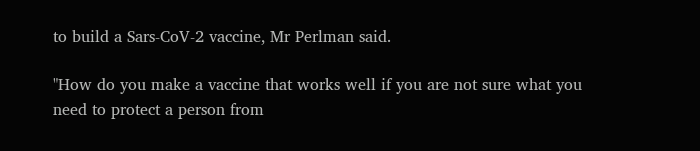to build a Sars-CoV-2 vaccine, Mr Perlman said.

"How do you make a vaccine that works well if you are not sure what you need to protect a person from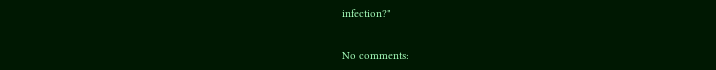infection?"


No comments: